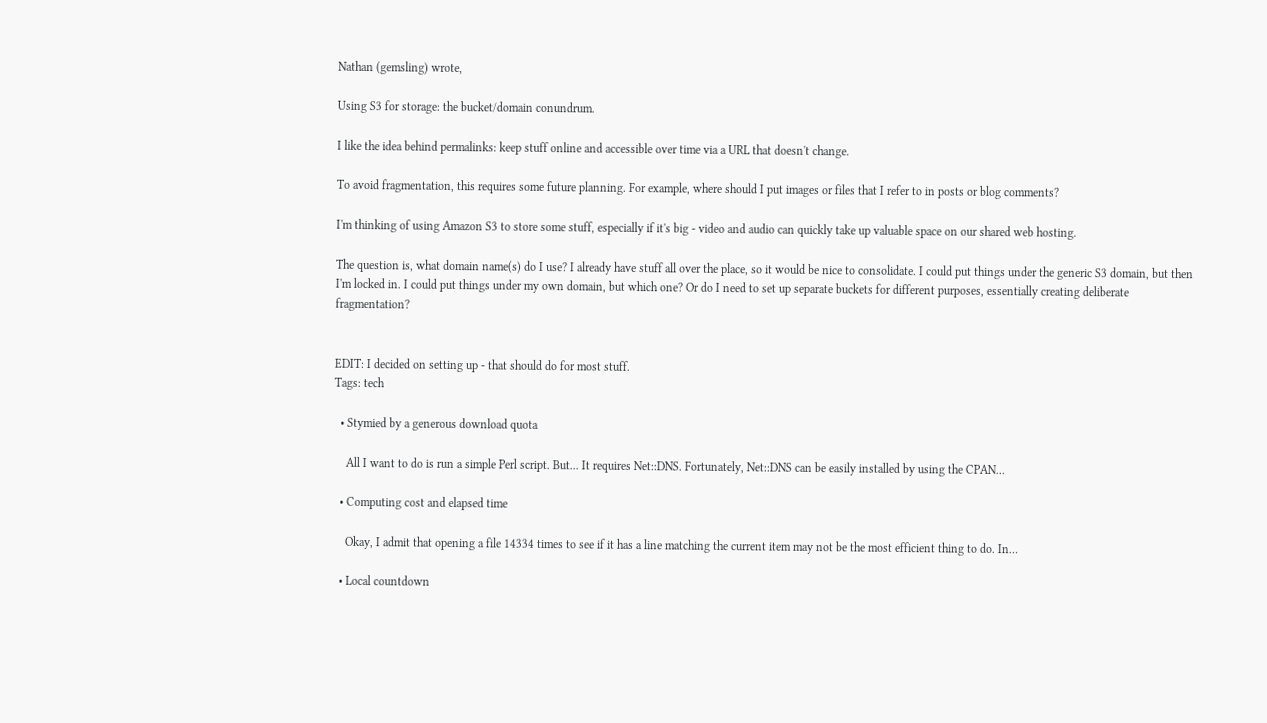Nathan (gemsling) wrote,

Using S3 for storage: the bucket/domain conundrum.

I like the idea behind permalinks: keep stuff online and accessible over time via a URL that doesn't change.

To avoid fragmentation, this requires some future planning. For example, where should I put images or files that I refer to in posts or blog comments?

I'm thinking of using Amazon S3 to store some stuff, especially if it's big - video and audio can quickly take up valuable space on our shared web hosting.

The question is, what domain name(s) do I use? I already have stuff all over the place, so it would be nice to consolidate. I could put things under the generic S3 domain, but then I'm locked in. I could put things under my own domain, but which one? Or do I need to set up separate buckets for different purposes, essentially creating deliberate fragmentation?


EDIT: I decided on setting up - that should do for most stuff.
Tags: tech

  • Stymied by a generous download quota

    All I want to do is run a simple Perl script. But... It requires Net::DNS. Fortunately, Net::DNS can be easily installed by using the CPAN…

  • Computing cost and elapsed time

    Okay, I admit that opening a file 14334 times to see if it has a line matching the current item may not be the most efficient thing to do. In…

  • Local countdown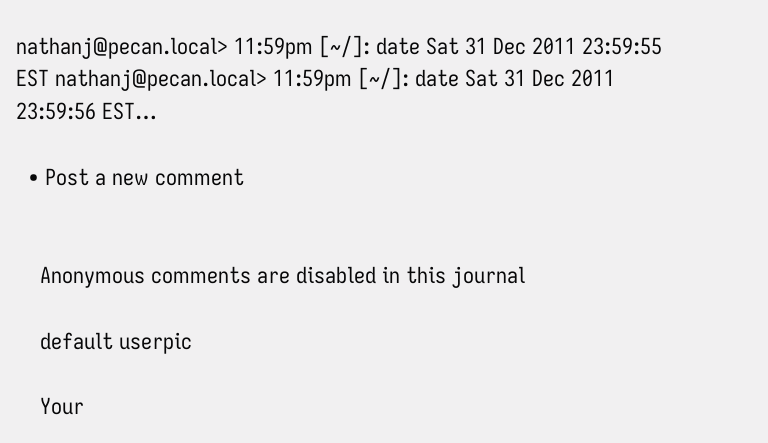nathanj@pecan.local> 11:59pm [~/]: date Sat 31 Dec 2011 23:59:55 EST nathanj@pecan.local> 11:59pm [~/]: date Sat 31 Dec 2011 23:59:56 EST…

  • Post a new comment


    Anonymous comments are disabled in this journal

    default userpic

    Your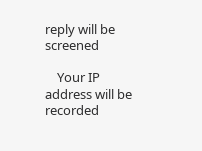reply will be screened

    Your IP address will be recorded